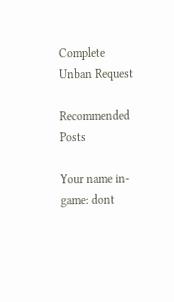Complete Unban Request

Recommended Posts

Your name in-game: dont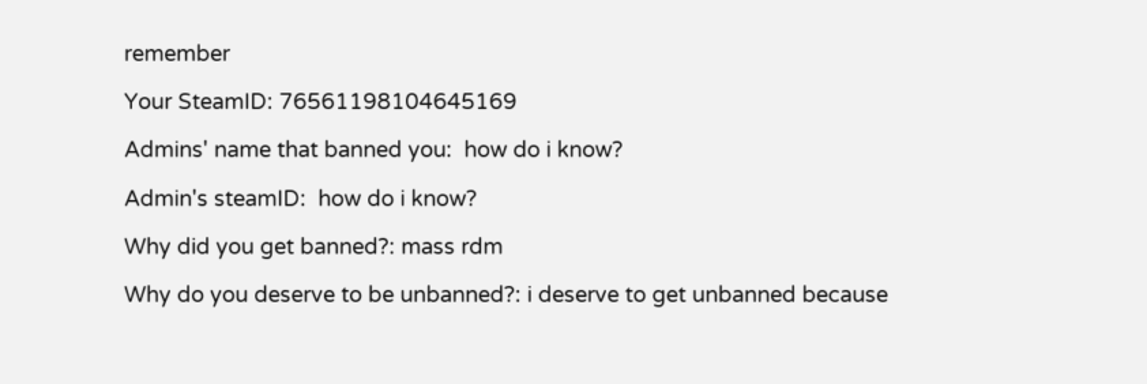remember

Your SteamID: 76561198104645169

Admins' name that banned you:  how do i know?

Admin's steamID:  how do i know?

Why did you get banned?: mass rdm

Why do you deserve to be unbanned?: i deserve to get unbanned because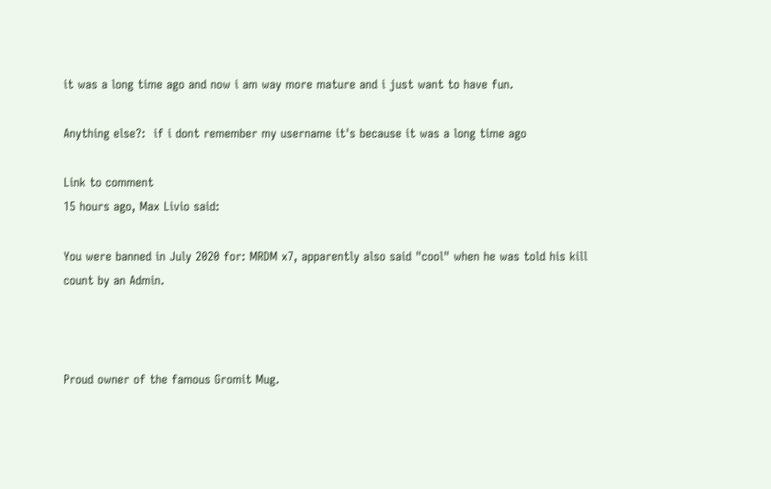it was a long time ago and now i am way more mature and i just want to have fun.

Anything else?:  if i dont remember my username it's because it was a long time ago

Link to comment
15 hours ago, Max Livio said:

You were banned in July 2020 for: MRDM x7, apparently also said "cool" when he was told his kill count by an Admin.



Proud owner of the famous Gromit Mug.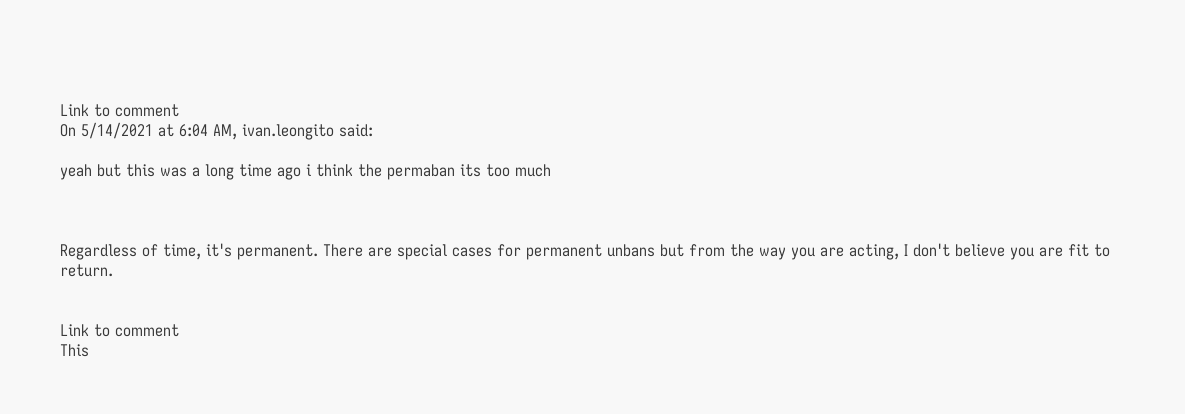Link to comment
On 5/14/2021 at 6:04 AM, ivan.leongito said:

yeah but this was a long time ago i think the permaban its too much



Regardless of time, it's permanent. There are special cases for permanent unbans but from the way you are acting, I don't believe you are fit to return.


Link to comment
This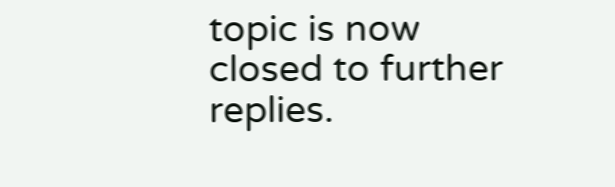topic is now closed to further replies.